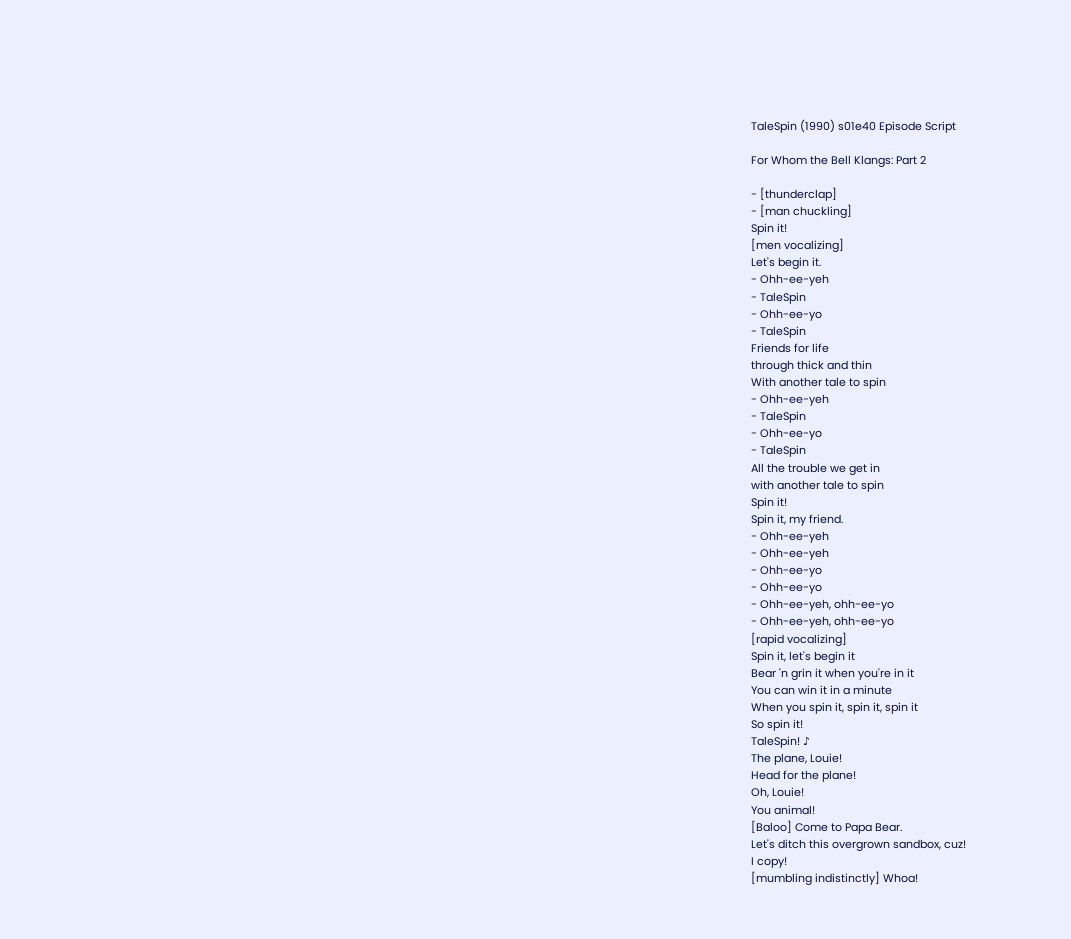TaleSpin (1990) s01e40 Episode Script

For Whom the Bell Klangs: Part 2

- [thunderclap]
- [man chuckling]
Spin it!
[men vocalizing]
Let's begin it.
- Ohh-ee-yeh
- TaleSpin
- Ohh-ee-yo
- TaleSpin
Friends for life
through thick and thin
With another tale to spin
- Ohh-ee-yeh
- TaleSpin
- Ohh-ee-yo
- TaleSpin
All the trouble we get in
with another tale to spin
Spin it!
Spin it, my friend.
- Ohh-ee-yeh
- Ohh-ee-yeh
- Ohh-ee-yo
- Ohh-ee-yo
- Ohh-ee-yeh, ohh-ee-yo
- Ohh-ee-yeh, ohh-ee-yo
[rapid vocalizing]
Spin it, let's begin it
Bear 'n grin it when you're in it
You can win it in a minute
When you spin it, spin it, spin it
So spin it!
TaleSpin! ♪
The plane, Louie!
Head for the plane!
Oh, Louie!
You animal!
[Baloo] Come to Papa Bear.
Let's ditch this overgrown sandbox, cuz!
I copy!
[mumbling indistinctly] Whoa!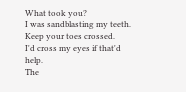What took you?
I was sandblasting my teeth.
Keep your toes crossed.
I'd cross my eyes if that'd help.
The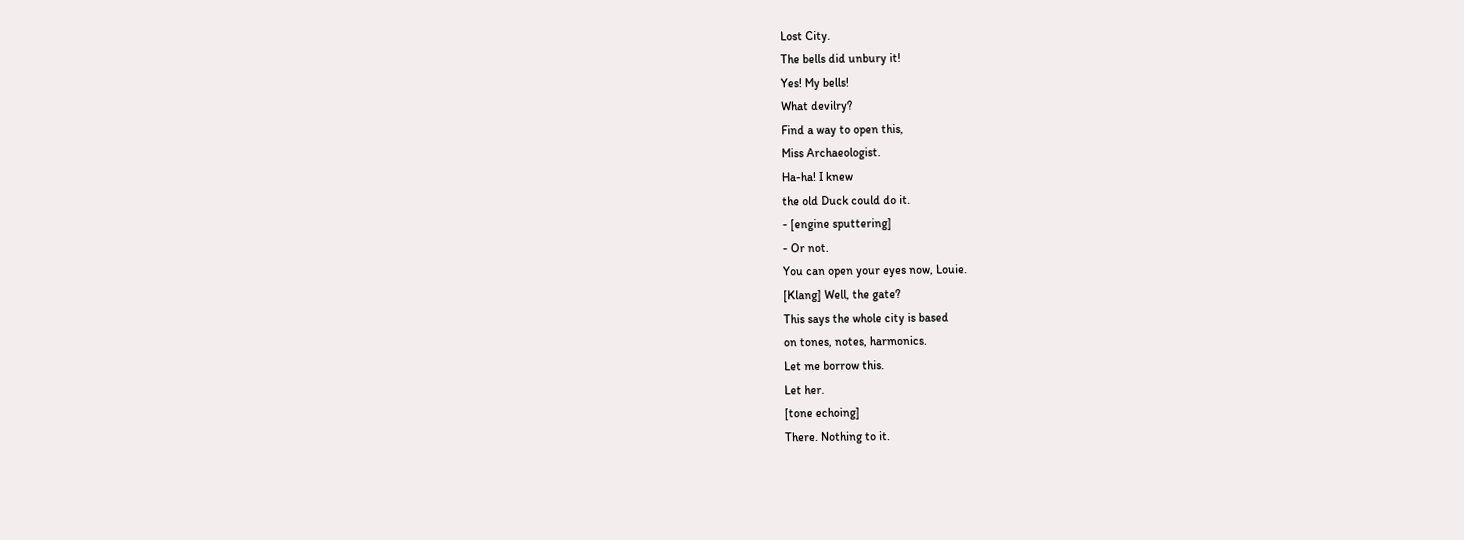Lost City.
The bells did unbury it!
Yes! My bells!
What devilry?
Find a way to open this,
Miss Archaeologist.
Ha-ha! I knew
the old Duck could do it.
- [engine sputtering]
- Or not.
You can open your eyes now, Louie.
[Klang] Well, the gate?
This says the whole city is based
on tones, notes, harmonics.
Let me borrow this.
Let her.
[tone echoing]
There. Nothing to it.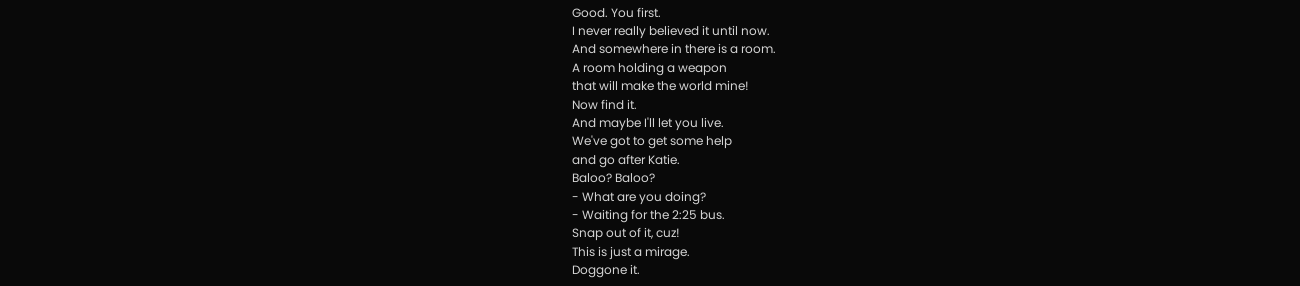Good. You first.
I never really believed it until now.
And somewhere in there is a room.
A room holding a weapon
that will make the world mine!
Now find it.
And maybe I'll let you live.
We've got to get some help
and go after Katie.
Baloo? Baloo?
- What are you doing?
- Waiting for the 2:25 bus.
Snap out of it, cuz!
This is just a mirage.
Doggone it.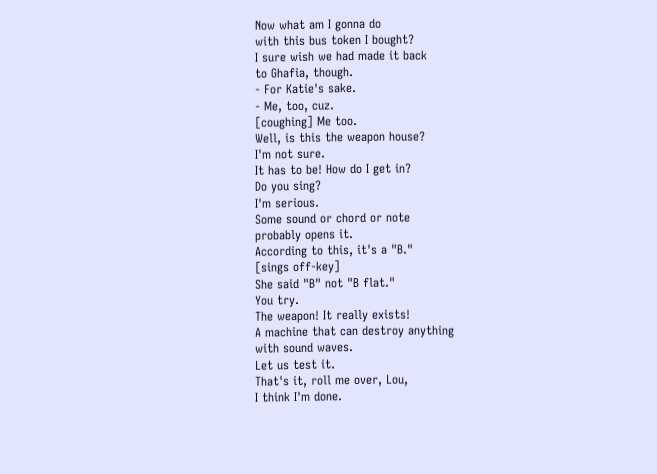Now what am I gonna do
with this bus token I bought?
I sure wish we had made it back
to Ghafia, though.
- For Katie's sake.
- Me, too, cuz.
[coughing] Me too.
Well, is this the weapon house?
I'm not sure.
It has to be! How do I get in?
Do you sing?
I'm serious.
Some sound or chord or note
probably opens it.
According to this, it's a "B."
[sings off-key]
She said "B" not "B flat."
You try.
The weapon! It really exists!
A machine that can destroy anything
with sound waves.
Let us test it.
That's it, roll me over, Lou,
I think I'm done.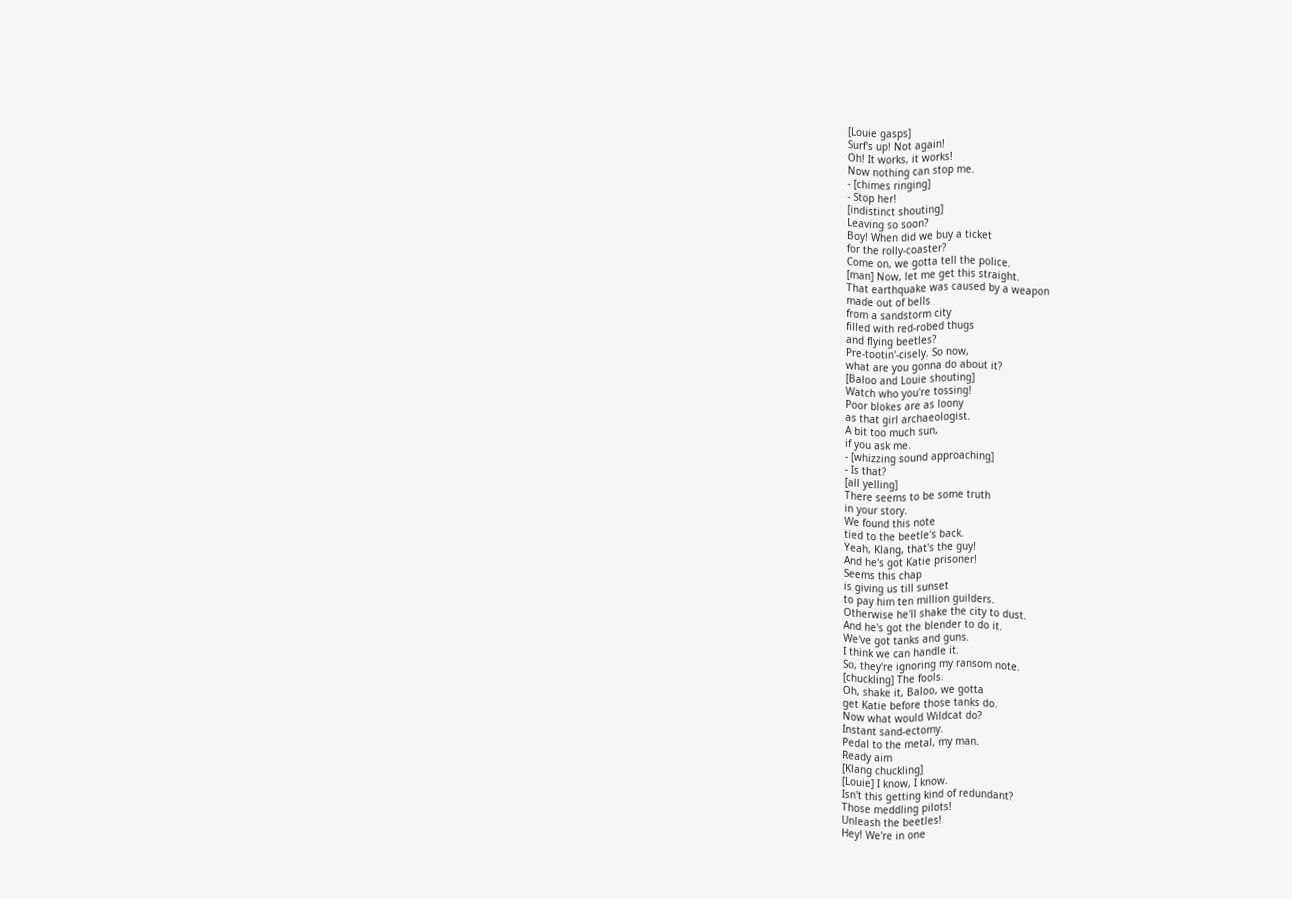[Louie gasps]
Surf's up! Not again!
Oh! It works, it works!
Now nothing can stop me.
- [chimes ringing]
- Stop her!
[indistinct shouting]
Leaving so soon?
Boy! When did we buy a ticket
for the rolly-coaster?
Come on, we gotta tell the police.
[man] Now, let me get this straight.
That earthquake was caused by a weapon
made out of bells
from a sandstorm city
filled with red-robed thugs
and flying beetles?
Pre-tootin'-cisely. So now,
what are you gonna do about it?
[Baloo and Louie shouting]
Watch who you're tossing!
Poor blokes are as loony
as that girl archaeologist.
A bit too much sun,
if you ask me.
- [whizzing sound approaching]
- Is that?
[all yelling]
There seems to be some truth
in your story.
We found this note
tied to the beetle's back.
Yeah, Klang, that's the guy!
And he's got Katie prisoner!
Seems this chap
is giving us till sunset
to pay him ten million guilders.
Otherwise he'll shake the city to dust.
And he's got the blender to do it.
We've got tanks and guns.
I think we can handle it.
So, they're ignoring my ransom note.
[chuckling] The fools.
Oh, shake it, Baloo, we gotta
get Katie before those tanks do.
Now what would Wildcat do?
Instant sand-ectomy.
Pedal to the metal, my man.
Ready aim
[Klang chuckling]
[Louie] I know, I know.
Isn't this getting kind of redundant?
Those meddling pilots!
Unleash the beetles!
Hey! We're in one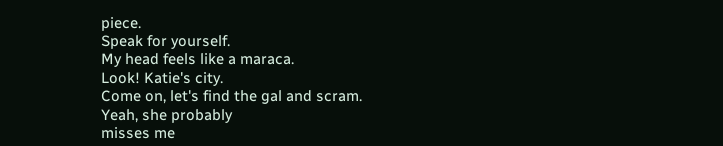piece.
Speak for yourself.
My head feels like a maraca.
Look! Katie's city.
Come on, let's find the gal and scram.
Yeah, she probably
misses me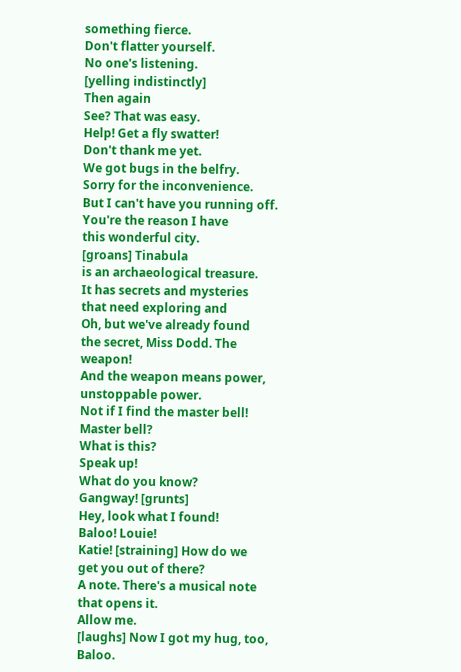something fierce.
Don't flatter yourself.
No one's listening.
[yelling indistinctly]
Then again
See? That was easy.
Help! Get a fly swatter!
Don't thank me yet.
We got bugs in the belfry.
Sorry for the inconvenience.
But I can't have you running off.
You're the reason I have
this wonderful city.
[groans] Tinabula
is an archaeological treasure.
It has secrets and mysteries
that need exploring and
Oh, but we've already found
the secret, Miss Dodd. The weapon!
And the weapon means power,
unstoppable power.
Not if I find the master bell!
Master bell?
What is this?
Speak up!
What do you know?
Gangway! [grunts]
Hey, look what I found!
Baloo! Louie!
Katie! [straining] How do we
get you out of there?
A note. There's a musical note
that opens it.
Allow me.
[laughs] Now I got my hug, too, Baloo.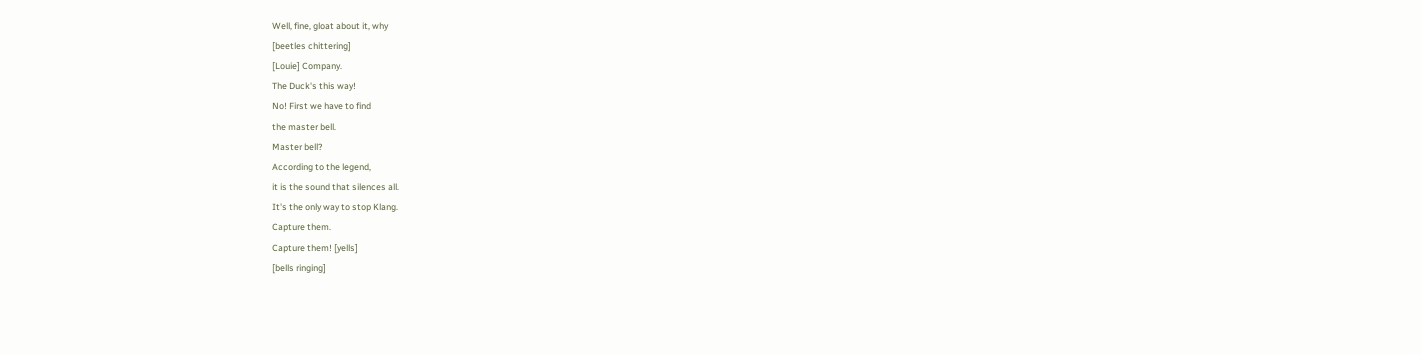Well, fine, gloat about it, why
[beetles chittering]
[Louie] Company.
The Duck's this way!
No! First we have to find
the master bell.
Master bell?
According to the legend,
it is the sound that silences all.
It's the only way to stop Klang.
Capture them.
Capture them! [yells]
[bells ringing]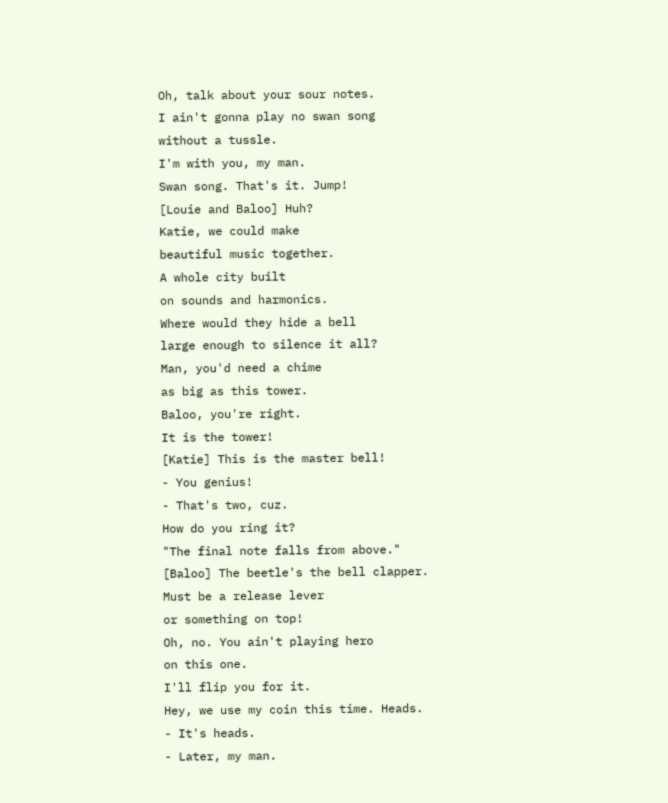Oh, talk about your sour notes.
I ain't gonna play no swan song
without a tussle.
I'm with you, my man.
Swan song. That's it. Jump!
[Louie and Baloo] Huh?
Katie, we could make
beautiful music together.
A whole city built
on sounds and harmonics.
Where would they hide a bell
large enough to silence it all?
Man, you'd need a chime
as big as this tower.
Baloo, you're right.
It is the tower!
[Katie] This is the master bell!
- You genius!
- That's two, cuz.
How do you ring it?
"The final note falls from above."
[Baloo] The beetle's the bell clapper.
Must be a release lever
or something on top!
Oh, no. You ain't playing hero
on this one.
I'll flip you for it.
Hey, we use my coin this time. Heads.
- It's heads.
- Later, my man.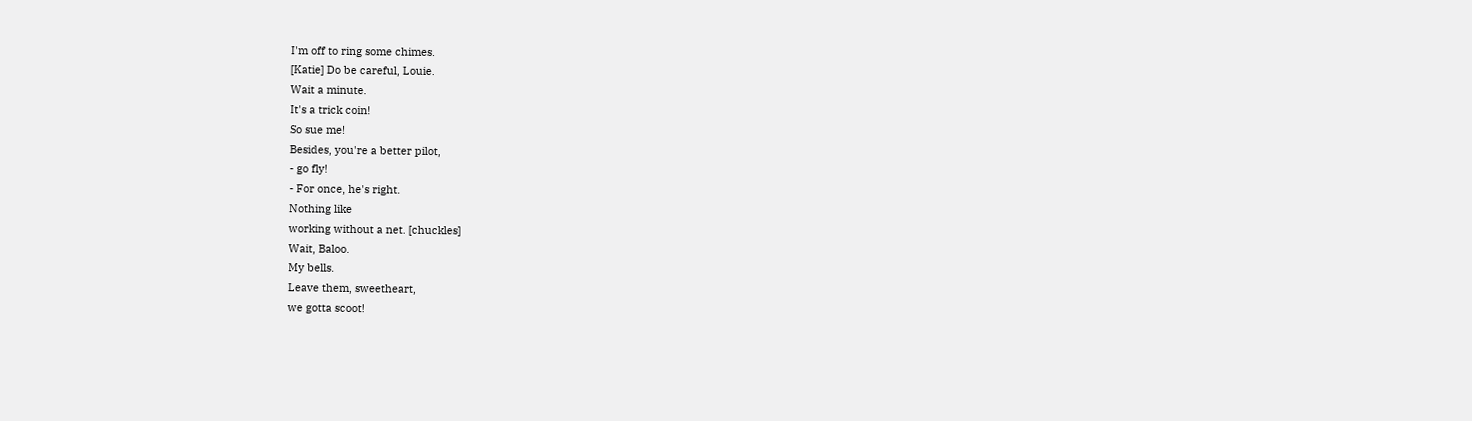I'm off to ring some chimes.
[Katie] Do be careful, Louie.
Wait a minute.
It's a trick coin!
So sue me!
Besides, you're a better pilot,
- go fly!
- For once, he's right.
Nothing like
working without a net. [chuckles]
Wait, Baloo.
My bells.
Leave them, sweetheart,
we gotta scoot!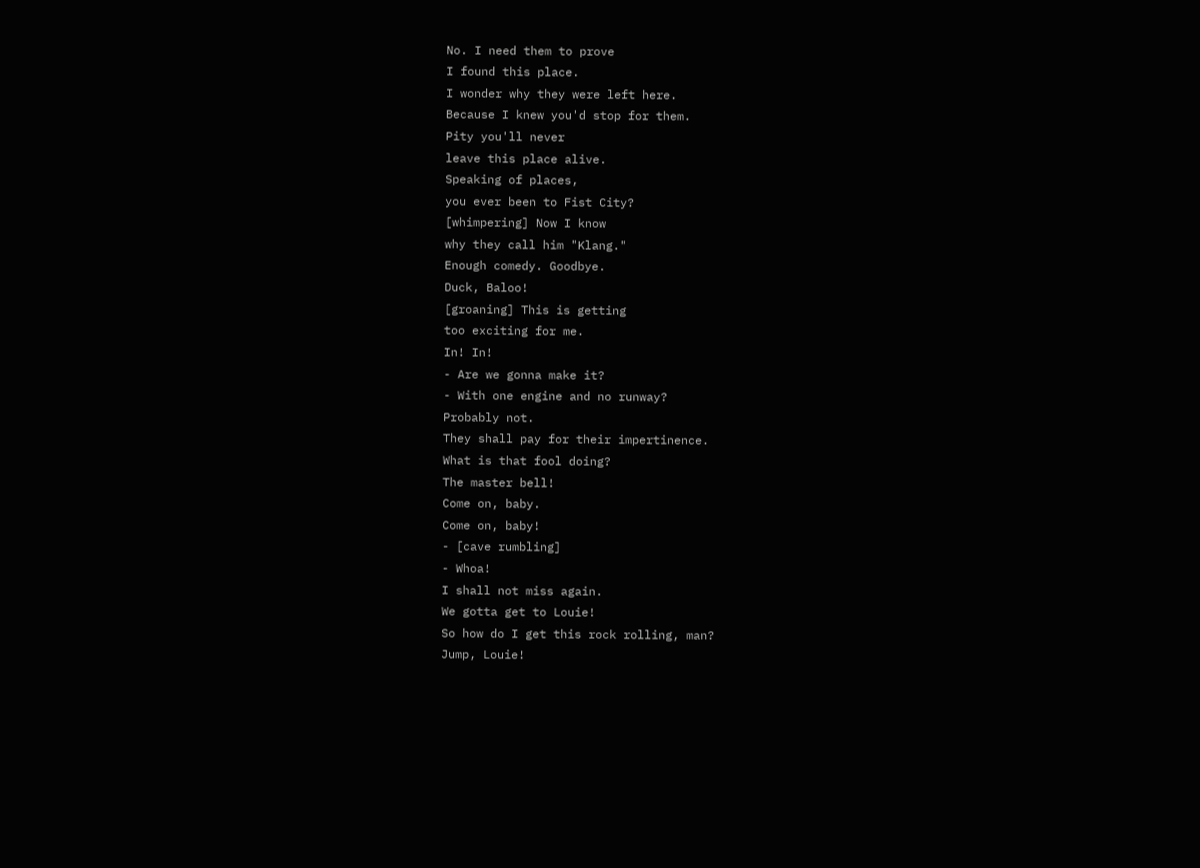No. I need them to prove
I found this place.
I wonder why they were left here.
Because I knew you'd stop for them.
Pity you'll never
leave this place alive.
Speaking of places,
you ever been to Fist City?
[whimpering] Now I know
why they call him "Klang."
Enough comedy. Goodbye.
Duck, Baloo!
[groaning] This is getting
too exciting for me.
In! In!
- Are we gonna make it?
- With one engine and no runway?
Probably not.
They shall pay for their impertinence.
What is that fool doing?
The master bell!
Come on, baby.
Come on, baby!
- [cave rumbling]
- Whoa!
I shall not miss again.
We gotta get to Louie!
So how do I get this rock rolling, man?
Jump, Louie!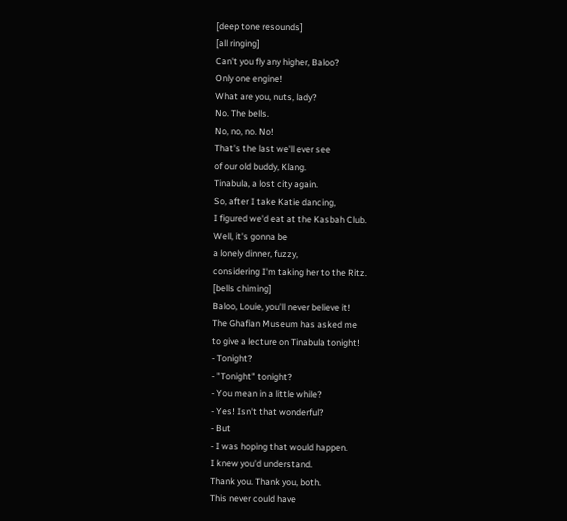[deep tone resounds]
[all ringing]
Can't you fly any higher, Baloo?
Only one engine!
What are you, nuts, lady?
No. The bells.
No, no, no. No!
That's the last we'll ever see
of our old buddy, Klang.
Tinabula, a lost city again.
So, after I take Katie dancing,
I figured we'd eat at the Kasbah Club.
Well, it's gonna be
a lonely dinner, fuzzy,
considering I'm taking her to the Ritz.
[bells chiming]
Baloo, Louie, you'll never believe it!
The Ghafian Museum has asked me
to give a lecture on Tinabula tonight!
- Tonight?
- "Tonight" tonight?
- You mean in a little while?
- Yes! Isn't that wonderful?
- But
- I was hoping that would happen.
I knew you'd understand.
Thank you. Thank you, both.
This never could have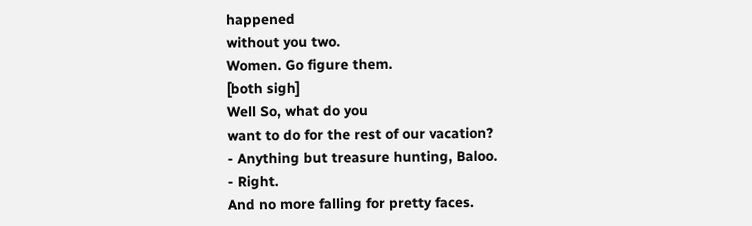happened
without you two.
Women. Go figure them.
[both sigh]
Well So, what do you
want to do for the rest of our vacation?
- Anything but treasure hunting, Baloo.
- Right.
And no more falling for pretty faces.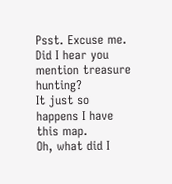Psst. Excuse me. Did I hear you
mention treasure hunting?
It just so happens I have this map.
Oh, what did I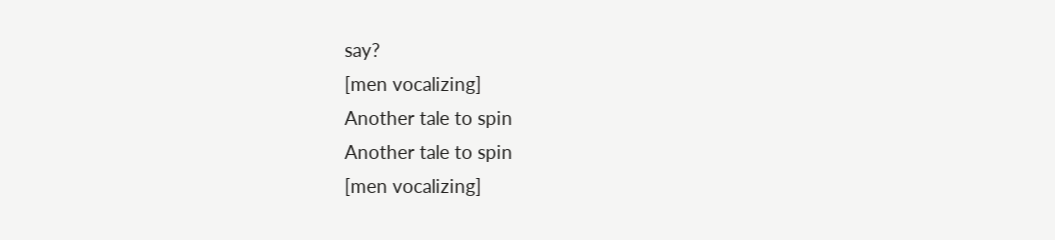say?
[men vocalizing]
Another tale to spin
Another tale to spin
[men vocalizing]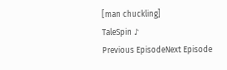[man chuckling]
TaleSpin ♪
Previous EpisodeNext Episode